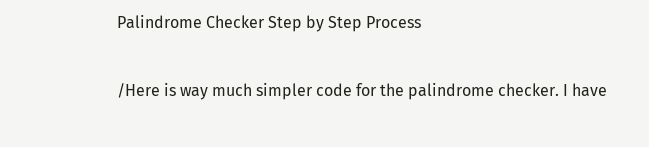Palindrome Checker Step by Step Process

/Here is way much simpler code for the palindrome checker. I have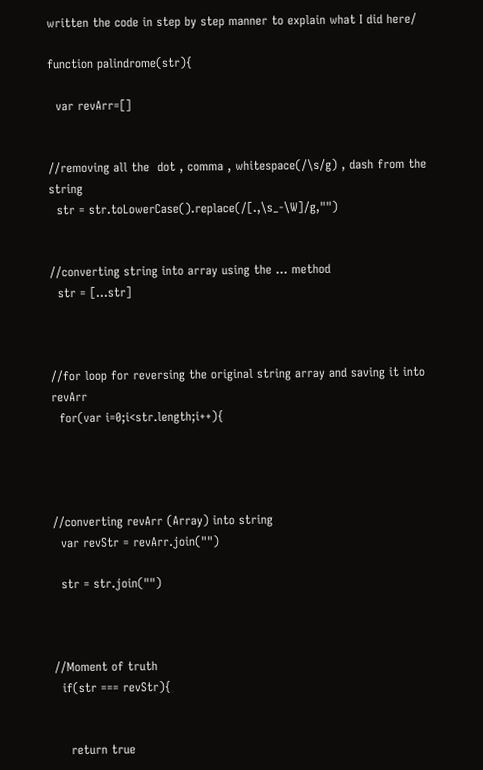written the code in step by step manner to explain what I did here/

function palindrome(str){

  var revArr=[]


//removing all the  dot , comma , whitespace(/\s/g) , dash from the string
  str = str.toLowerCase().replace(/[.,\s_-\W]/g,"")


//converting string into array using the ... method
  str = [...str]



//for loop for reversing the original string array and saving it into revArr
  for(var i=0;i<str.length;i++){




//converting revArr (Array) into string
  var revStr = revArr.join("")

  str = str.join("")



//Moment of truth
  if(str === revStr){


    return true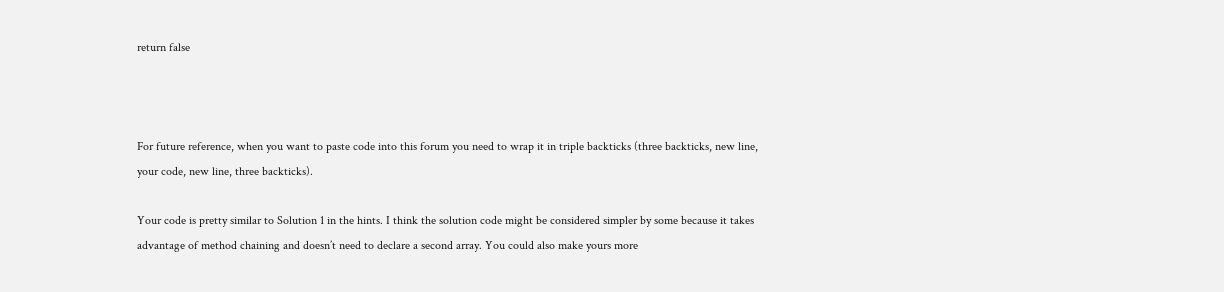return false



For future reference, when you want to paste code into this forum you need to wrap it in triple backticks (three backticks, new line, your code, new line, three backticks).

Your code is pretty similar to Solution 1 in the hints. I think the solution code might be considered simpler by some because it takes advantage of method chaining and doesn’t need to declare a second array. You could also make yours more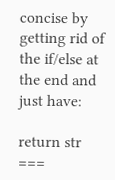concise by getting rid of the if/else at the end and just have:

return str ===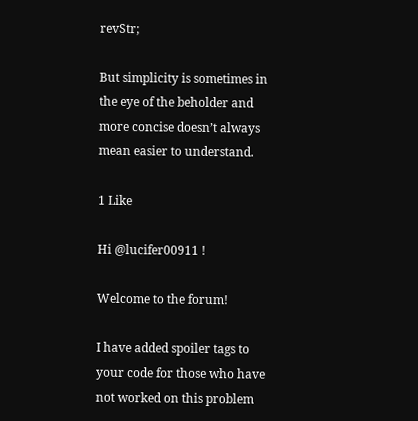revStr;

But simplicity is sometimes in the eye of the beholder and more concise doesn’t always mean easier to understand.

1 Like

Hi @lucifer00911 !

Welcome to the forum!

I have added spoiler tags to your code for those who have not worked on this problem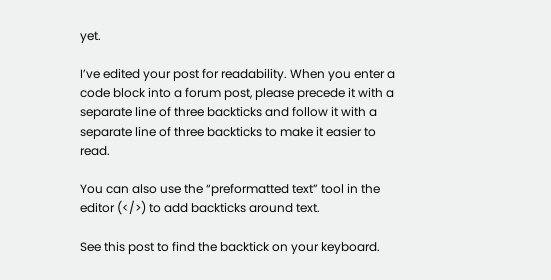yet.

I’ve edited your post for readability. When you enter a code block into a forum post, please precede it with a separate line of three backticks and follow it with a separate line of three backticks to make it easier to read.

You can also use the “preformatted text” tool in the editor (</>) to add backticks around text.

See this post to find the backtick on your keyboard.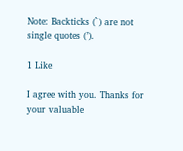Note: Backticks (`) are not single quotes (’).

1 Like

I agree with you. Thanks for your valuable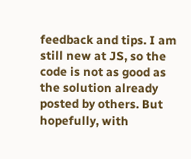feedback and tips. I am still new at JS, so the code is not as good as the solution already posted by others. But hopefully, with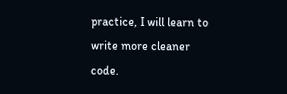practice, I will learn to write more cleaner code.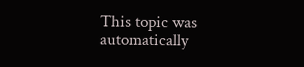This topic was automatically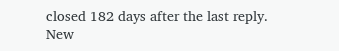closed 182 days after the last reply. New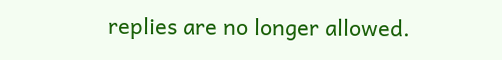replies are no longer allowed.